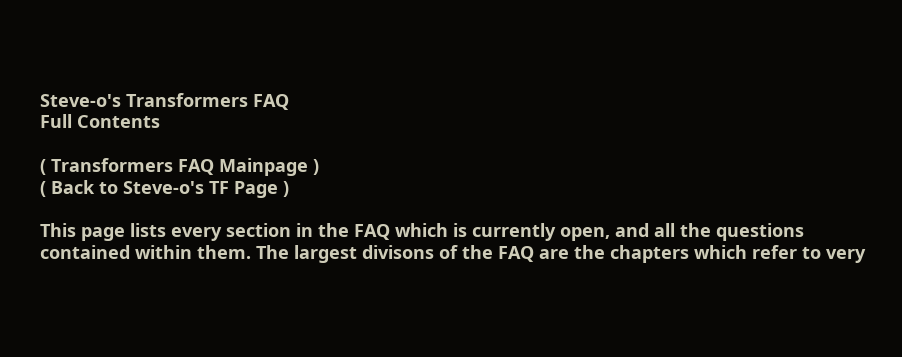Steve-o's Transformers FAQ
Full Contents

( Transformers FAQ Mainpage )
( Back to Steve-o's TF Page )

This page lists every section in the FAQ which is currently open, and all the questions contained within them. The largest divisons of the FAQ are the chapters which refer to very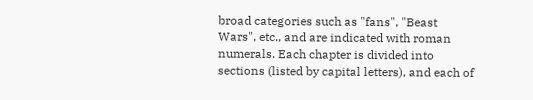broad categories such as "fans", "Beast Wars", etc., and are indicated with roman numerals. Each chapter is divided into sections (listed by capital letters), and each of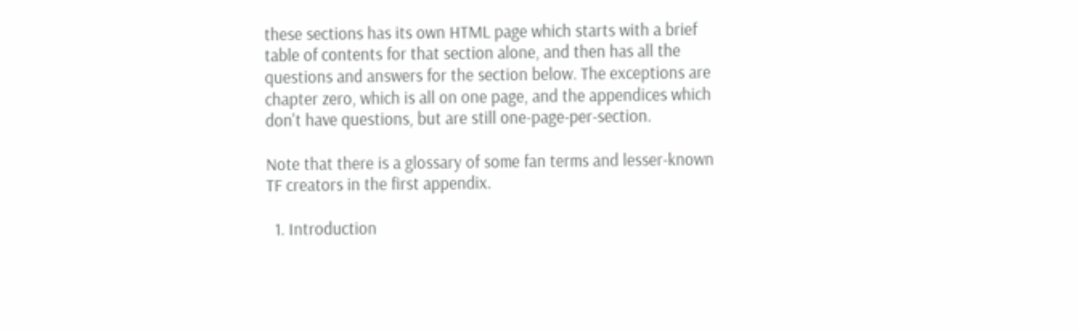these sections has its own HTML page which starts with a brief table of contents for that section alone, and then has all the questions and answers for the section below. The exceptions are chapter zero, which is all on one page, and the appendices which don't have questions, but are still one-page-per-section.

Note that there is a glossary of some fan terms and lesser-known TF creators in the first appendix.

  1. Introduction